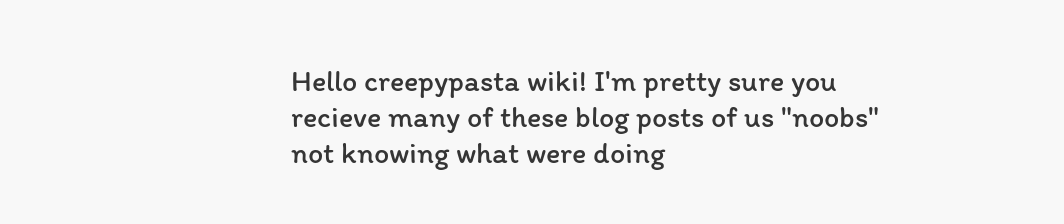Hello creepypasta wiki! I'm pretty sure you recieve many of these blog posts of us "noobs" not knowing what were doing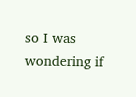so I was wondering if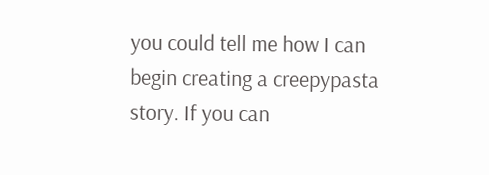you could tell me how I can begin creating a creepypasta story. If you can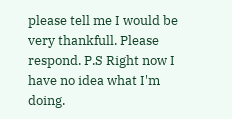please tell me I would be very thankfull. Please respond. P.S Right now I have no idea what I'm doing.